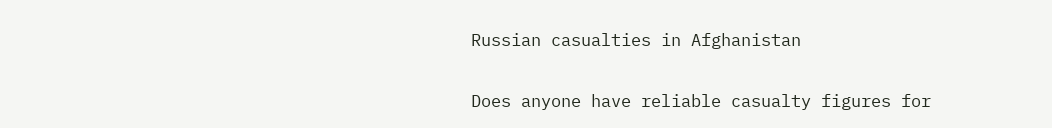Russian casualties in Afghanistan

Does anyone have reliable casualty figures for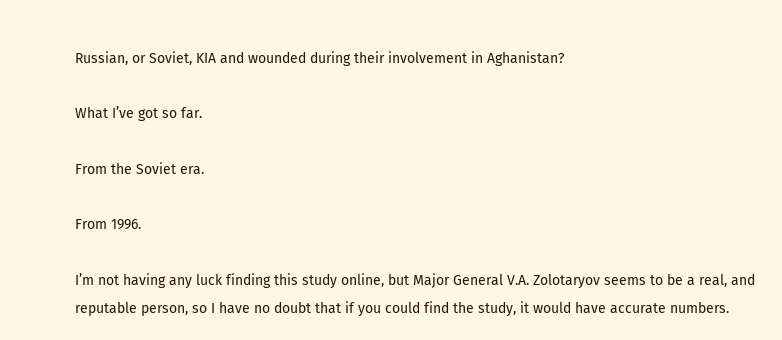Russian, or Soviet, KIA and wounded during their involvement in Aghanistan?

What I’ve got so far.

From the Soviet era.

From 1996.

I’m not having any luck finding this study online, but Major General V.A. Zolotaryov seems to be a real, and reputable person, so I have no doubt that if you could find the study, it would have accurate numbers.